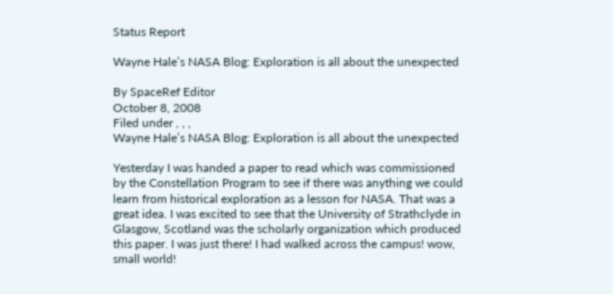Status Report

Wayne Hale’s NASA Blog: Exploration is all about the unexpected

By SpaceRef Editor
October 8, 2008
Filed under , , ,
Wayne Hale’s NASA Blog: Exploration is all about the unexpected

Yesterday I was handed a paper to read which was commissioned by the Constellation Program to see if there was anything we could learn from historical exploration as a lesson for NASA. That was a great idea. I was excited to see that the University of Strathclyde in Glasgow, Scotland was the scholarly organization which produced this paper. I was just there! I had walked across the campus! wow, small world!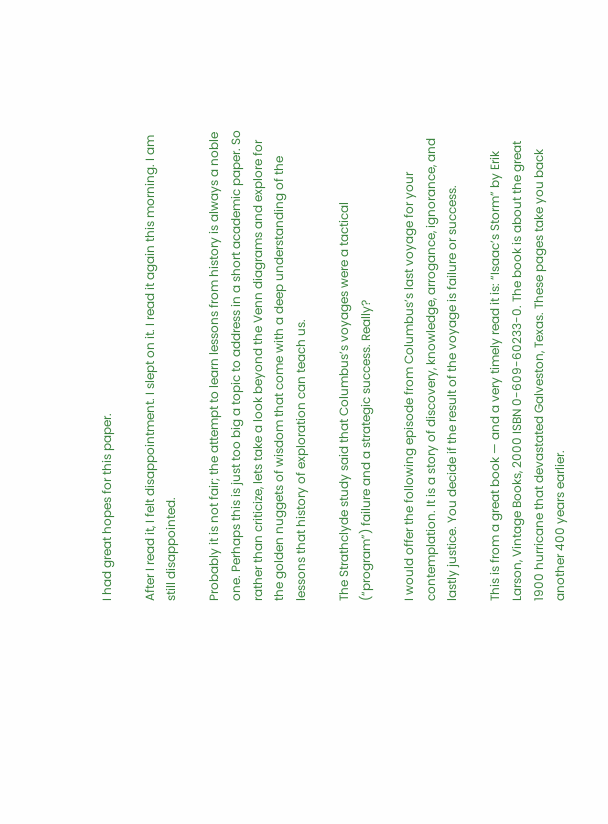I had great hopes for this paper.

After I read it, I felt disappointment. I slept on it. I read it again this morning. I am still disappointed.

Probably it is not fair; the attempt to learn lessons from history is always a noble one. Perhaps this is just too big a topic to address in a short academic paper. So rather than criticize, lets take a look beyond the Venn diagrams and explore for the golden nuggets of wisdom that come with a deep understanding of the lessons that history of exploration can teach us.

The Strathclyde study said that Columbus’s voyages were a tactical (“program”) failure and a strategic success. Really?

I would offer the following episode from Columbus’s last voyage for your contemplation. It is a story of discovery, knowledge, arrogance, ignorance, and lastly justice. You decide if the result of the voyage is failure or success.

This is from a great book — and a very timely read it is: “Isaac’s Storm” by Erik Larson, Vintage Books, 2000 ISBN 0-609-60233-0. The book is about the great 1900 hurricane that devastated Galveston, Texas. These pages take you back another 400 years earlier.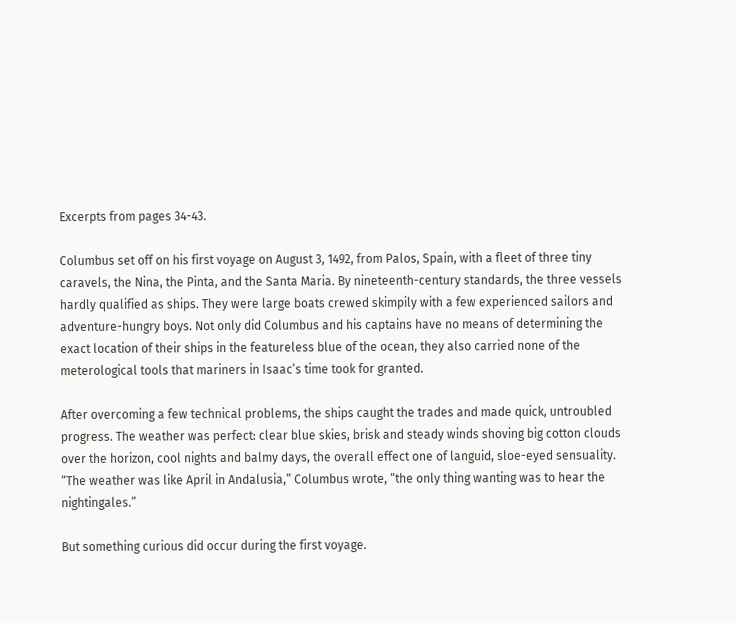Excerpts from pages 34-43.

Columbus set off on his first voyage on August 3, 1492, from Palos, Spain, with a fleet of three tiny caravels, the Nina, the Pinta, and the Santa Maria. By nineteenth-century standards, the three vessels hardly qualified as ships. They were large boats crewed skimpily with a few experienced sailors and adventure-hungry boys. Not only did Columbus and his captains have no means of determining the exact location of their ships in the featureless blue of the ocean, they also carried none of the meterological tools that mariners in Isaac’s time took for granted.

After overcoming a few technical problems, the ships caught the trades and made quick, untroubled progress. The weather was perfect: clear blue skies, brisk and steady winds shoving big cotton clouds over the horizon, cool nights and balmy days, the overall effect one of languid, sloe-eyed sensuality. “The weather was like April in Andalusia,” Columbus wrote, “the only thing wanting was to hear the nightingales.”

But something curious did occur during the first voyage.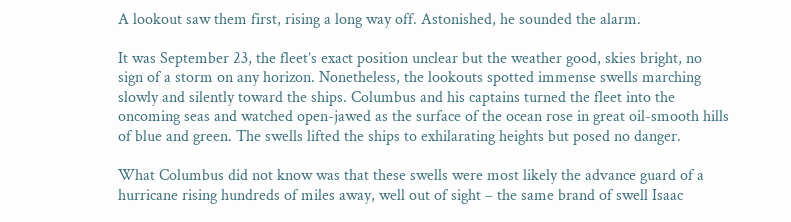A lookout saw them first, rising a long way off. Astonished, he sounded the alarm.

It was September 23, the fleet’s exact position unclear but the weather good, skies bright, no sign of a storm on any horizon. Nonetheless, the lookouts spotted immense swells marching slowly and silently toward the ships. Columbus and his captains turned the fleet into the oncoming seas and watched open-jawed as the surface of the ocean rose in great oil-smooth hills of blue and green. The swells lifted the ships to exhilarating heights but posed no danger.

What Columbus did not know was that these swells were most likely the advance guard of a hurricane rising hundreds of miles away, well out of sight – the same brand of swell Isaac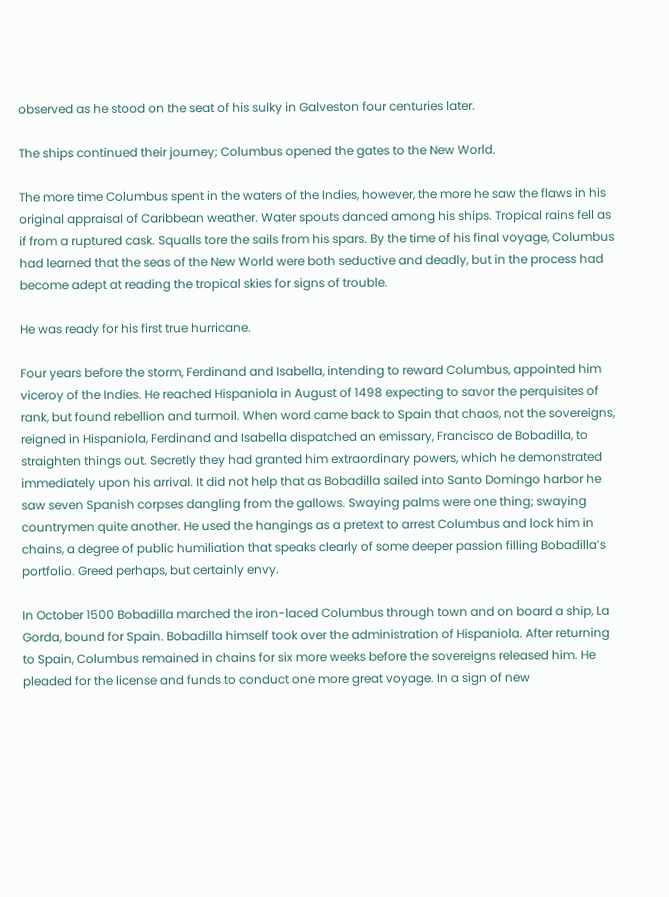observed as he stood on the seat of his sulky in Galveston four centuries later.

The ships continued their journey; Columbus opened the gates to the New World.

The more time Columbus spent in the waters of the Indies, however, the more he saw the flaws in his original appraisal of Caribbean weather. Water spouts danced among his ships. Tropical rains fell as if from a ruptured cask. Squalls tore the sails from his spars. By the time of his final voyage, Columbus had learned that the seas of the New World were both seductive and deadly, but in the process had become adept at reading the tropical skies for signs of trouble.

He was ready for his first true hurricane.

Four years before the storm, Ferdinand and Isabella, intending to reward Columbus, appointed him viceroy of the Indies. He reached Hispaniola in August of 1498 expecting to savor the perquisites of rank, but found rebellion and turmoil. When word came back to Spain that chaos, not the sovereigns, reigned in Hispaniola, Ferdinand and Isabella dispatched an emissary, Francisco de Bobadilla, to straighten things out. Secretly they had granted him extraordinary powers, which he demonstrated immediately upon his arrival. It did not help that as Bobadilla sailed into Santo Domingo harbor he saw seven Spanish corpses dangling from the gallows. Swaying palms were one thing; swaying countrymen quite another. He used the hangings as a pretext to arrest Columbus and lock him in chains, a degree of public humiliation that speaks clearly of some deeper passion filling Bobadilla’s portfolio. Greed perhaps, but certainly envy.

In October 1500 Bobadilla marched the iron-laced Columbus through town and on board a ship, La Gorda, bound for Spain. Bobadilla himself took over the administration of Hispaniola. After returning to Spain, Columbus remained in chains for six more weeks before the sovereigns released him. He pleaded for the license and funds to conduct one more great voyage. In a sign of new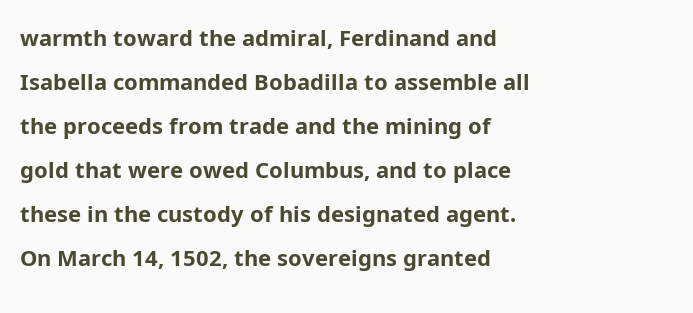warmth toward the admiral, Ferdinand and Isabella commanded Bobadilla to assemble all the proceeds from trade and the mining of gold that were owed Columbus, and to place these in the custody of his designated agent. On March 14, 1502, the sovereigns granted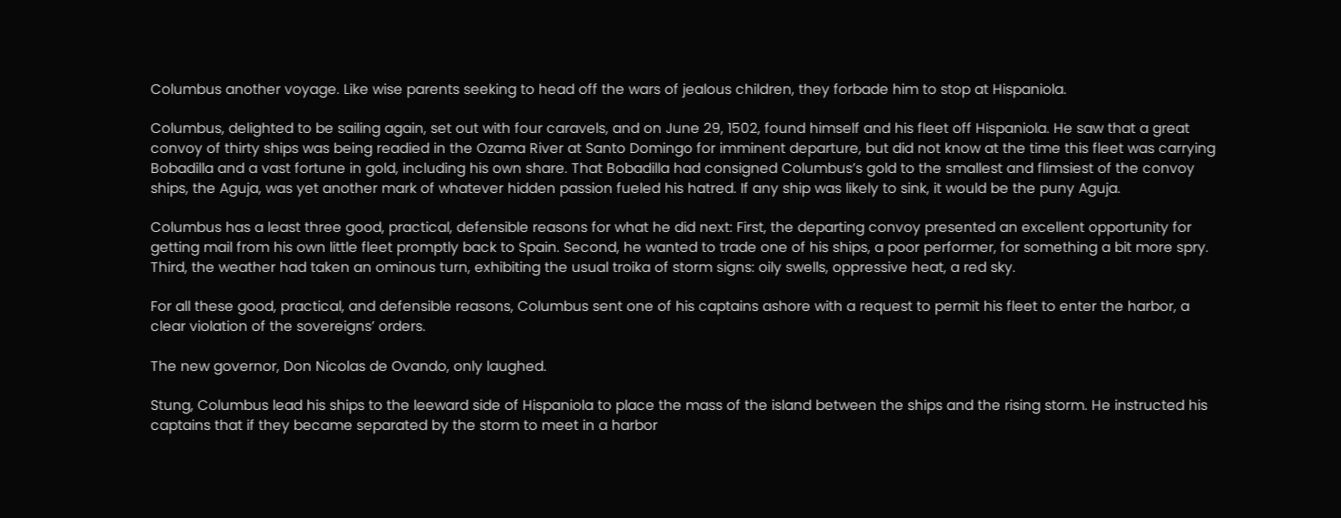Columbus another voyage. Like wise parents seeking to head off the wars of jealous children, they forbade him to stop at Hispaniola.

Columbus, delighted to be sailing again, set out with four caravels, and on June 29, 1502, found himself and his fleet off Hispaniola. He saw that a great convoy of thirty ships was being readied in the Ozama River at Santo Domingo for imminent departure, but did not know at the time this fleet was carrying Bobadilla and a vast fortune in gold, including his own share. That Bobadilla had consigned Columbus’s gold to the smallest and flimsiest of the convoy ships, the Aguja, was yet another mark of whatever hidden passion fueled his hatred. If any ship was likely to sink, it would be the puny Aguja.

Columbus has a least three good, practical, defensible reasons for what he did next: First, the departing convoy presented an excellent opportunity for getting mail from his own little fleet promptly back to Spain. Second, he wanted to trade one of his ships, a poor performer, for something a bit more spry. Third, the weather had taken an ominous turn, exhibiting the usual troika of storm signs: oily swells, oppressive heat, a red sky.

For all these good, practical, and defensible reasons, Columbus sent one of his captains ashore with a request to permit his fleet to enter the harbor, a clear violation of the sovereigns’ orders.

The new governor, Don Nicolas de Ovando, only laughed.

Stung, Columbus lead his ships to the leeward side of Hispaniola to place the mass of the island between the ships and the rising storm. He instructed his captains that if they became separated by the storm to meet in a harbor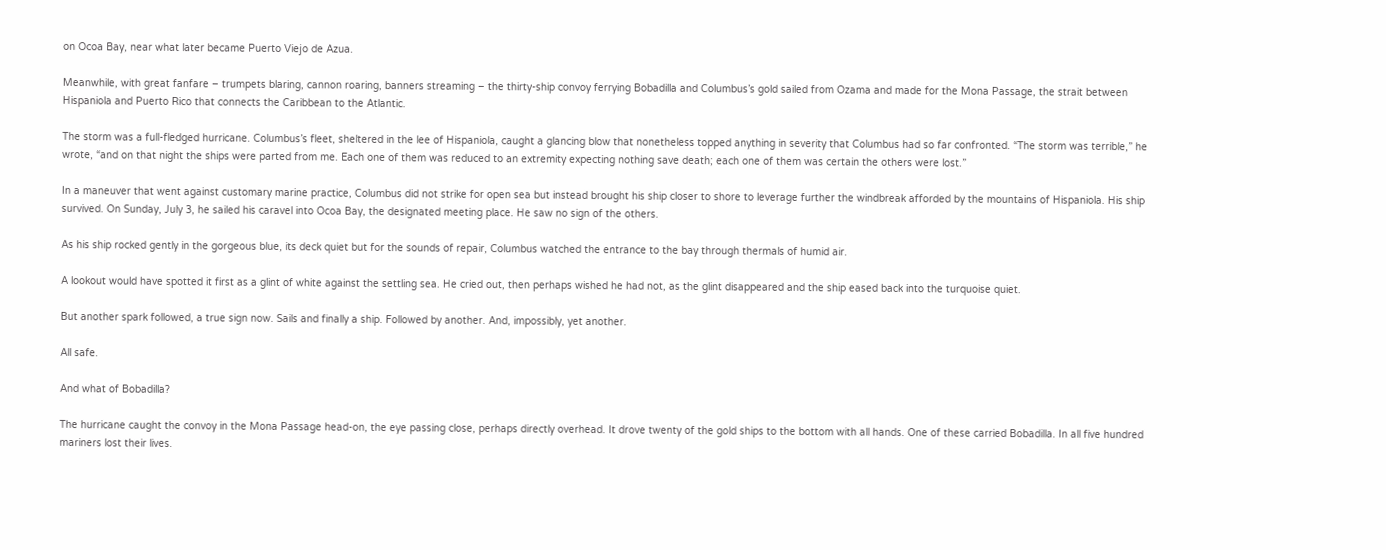on Ocoa Bay, near what later became Puerto Viejo de Azua.

Meanwhile, with great fanfare – trumpets blaring, cannon roaring, banners streaming – the thirty-ship convoy ferrying Bobadilla and Columbus’s gold sailed from Ozama and made for the Mona Passage, the strait between Hispaniola and Puerto Rico that connects the Caribbean to the Atlantic.

The storm was a full-fledged hurricane. Columbus’s fleet, sheltered in the lee of Hispaniola, caught a glancing blow that nonetheless topped anything in severity that Columbus had so far confronted. “The storm was terrible,” he wrote, “and on that night the ships were parted from me. Each one of them was reduced to an extremity expecting nothing save death; each one of them was certain the others were lost.”

In a maneuver that went against customary marine practice, Columbus did not strike for open sea but instead brought his ship closer to shore to leverage further the windbreak afforded by the mountains of Hispaniola. His ship survived. On Sunday, July 3, he sailed his caravel into Ocoa Bay, the designated meeting place. He saw no sign of the others.

As his ship rocked gently in the gorgeous blue, its deck quiet but for the sounds of repair, Columbus watched the entrance to the bay through thermals of humid air.

A lookout would have spotted it first as a glint of white against the settling sea. He cried out, then perhaps wished he had not, as the glint disappeared and the ship eased back into the turquoise quiet.

But another spark followed, a true sign now. Sails and finally a ship. Followed by another. And, impossibly, yet another.

All safe.

And what of Bobadilla?

The hurricane caught the convoy in the Mona Passage head-on, the eye passing close, perhaps directly overhead. It drove twenty of the gold ships to the bottom with all hands. One of these carried Bobadilla. In all five hundred mariners lost their lives.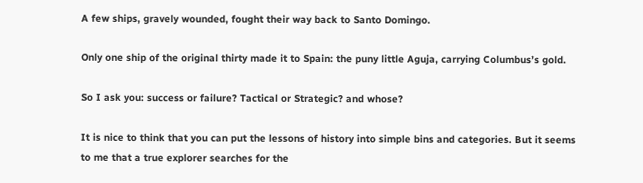A few ships, gravely wounded, fought their way back to Santo Domingo.

Only one ship of the original thirty made it to Spain: the puny little Aguja, carrying Columbus’s gold.

So I ask you: success or failure? Tactical or Strategic? and whose?

It is nice to think that you can put the lessons of history into simple bins and categories. But it seems to me that a true explorer searches for the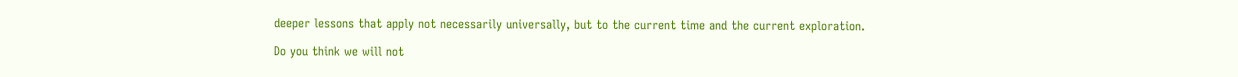deeper lessons that apply not necessarily universally, but to the current time and the current exploration.

Do you think we will not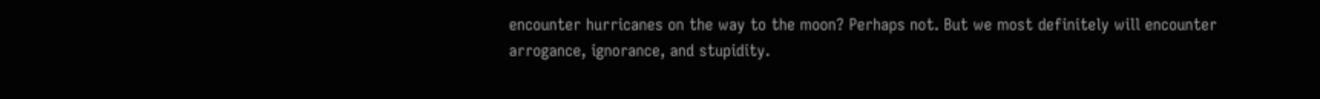encounter hurricanes on the way to the moon? Perhaps not. But we most definitely will encounter arrogance, ignorance, and stupidity.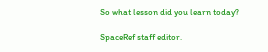So what lesson did you learn today?

SpaceRef staff editor.